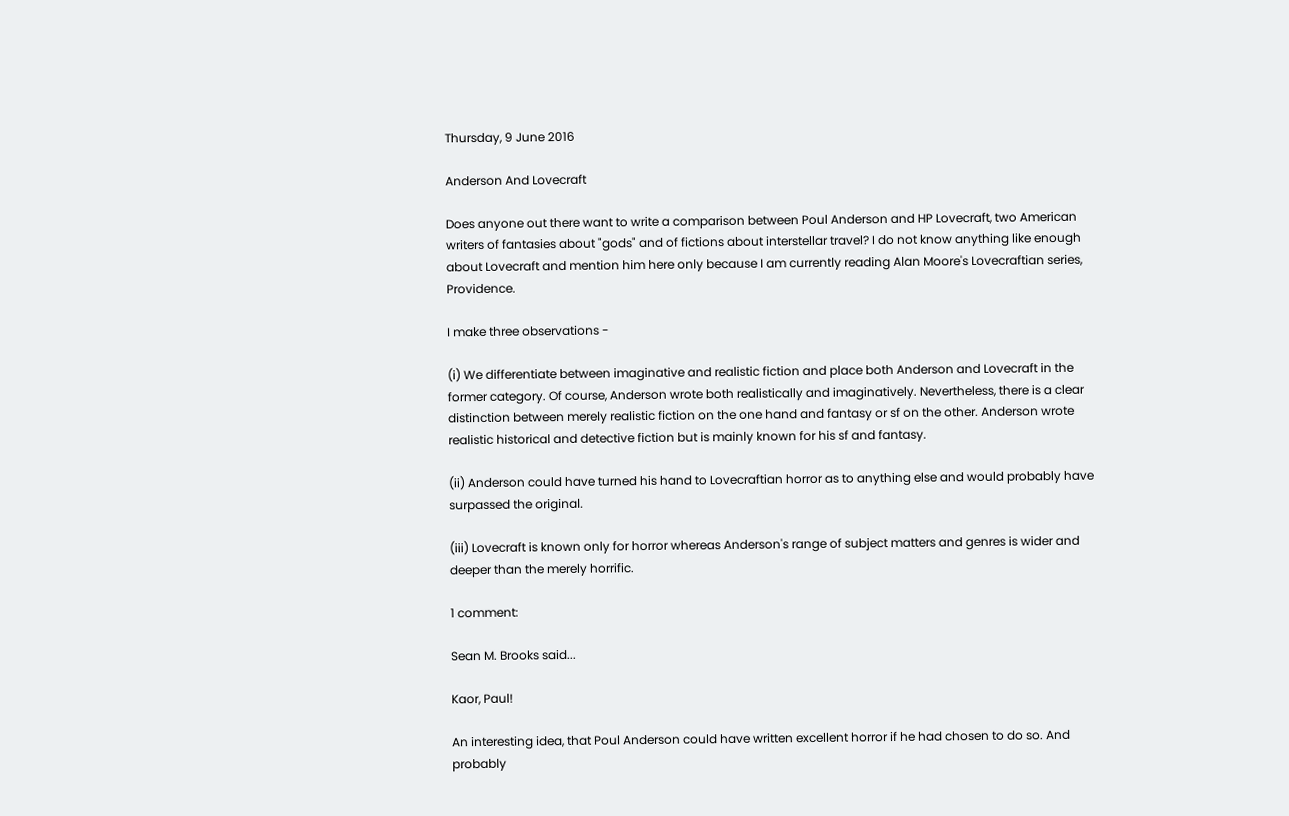Thursday, 9 June 2016

Anderson And Lovecraft

Does anyone out there want to write a comparison between Poul Anderson and HP Lovecraft, two American writers of fantasies about "gods" and of fictions about interstellar travel? I do not know anything like enough about Lovecraft and mention him here only because I am currently reading Alan Moore's Lovecraftian series, Providence.

I make three observations -

(i) We differentiate between imaginative and realistic fiction and place both Anderson and Lovecraft in the former category. Of course, Anderson wrote both realistically and imaginatively. Nevertheless, there is a clear distinction between merely realistic fiction on the one hand and fantasy or sf on the other. Anderson wrote realistic historical and detective fiction but is mainly known for his sf and fantasy.

(ii) Anderson could have turned his hand to Lovecraftian horror as to anything else and would probably have surpassed the original.

(iii) Lovecraft is known only for horror whereas Anderson's range of subject matters and genres is wider and deeper than the merely horrific.

1 comment:

Sean M. Brooks said...

Kaor, Paul!

An interesting idea, that Poul Anderson could have written excellent horror if he had chosen to do so. And probably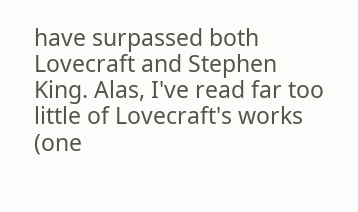have surpassed both Lovecraft and Stephen King. Alas, I've read far too little of Lovecraft's works (one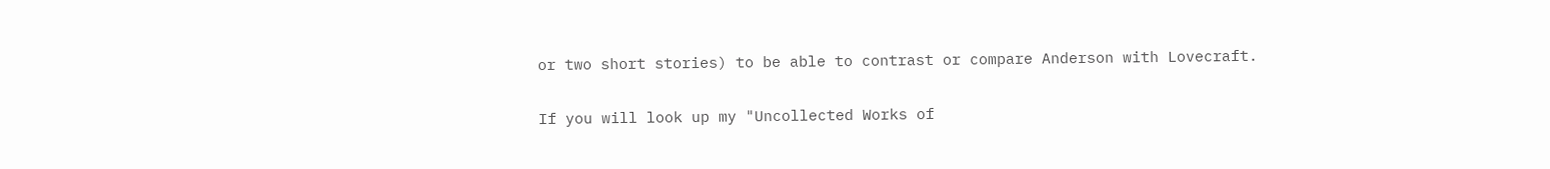or two short stories) to be able to contrast or compare Anderson with Lovecraft.

If you will look up my "Uncollected Works of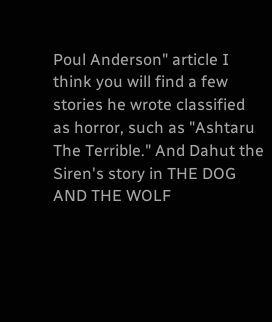Poul Anderson" article I think you will find a few stories he wrote classified as horror, such as "Ashtaru The Terrible." And Dahut the Siren's story in THE DOG AND THE WOLF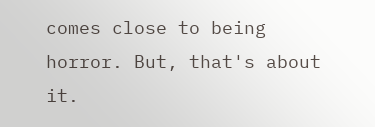comes close to being horror. But, that's about it.